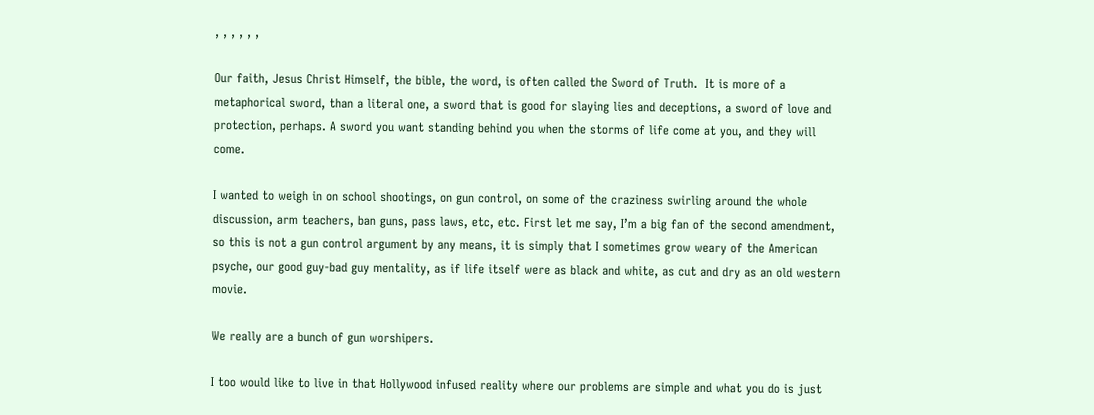, , , , , ,

Our faith, Jesus Christ Himself, the bible, the word, is often called the Sword of Truth.  It is more of a metaphorical sword, than a literal one, a sword that is good for slaying lies and deceptions, a sword of love and protection, perhaps. A sword you want standing behind you when the storms of life come at you, and they will come.

I wanted to weigh in on school shootings, on gun control, on some of the craziness swirling around the whole discussion, arm teachers, ban guns, pass laws, etc, etc. First let me say, I’m a big fan of the second amendment, so this is not a gun control argument by any means, it is simply that I sometimes grow weary of the American psyche, our good guy-bad guy mentality, as if life itself were as black and white, as cut and dry as an old western movie.

We really are a bunch of gun worshipers.

I too would like to live in that Hollywood infused reality where our problems are simple and what you do is just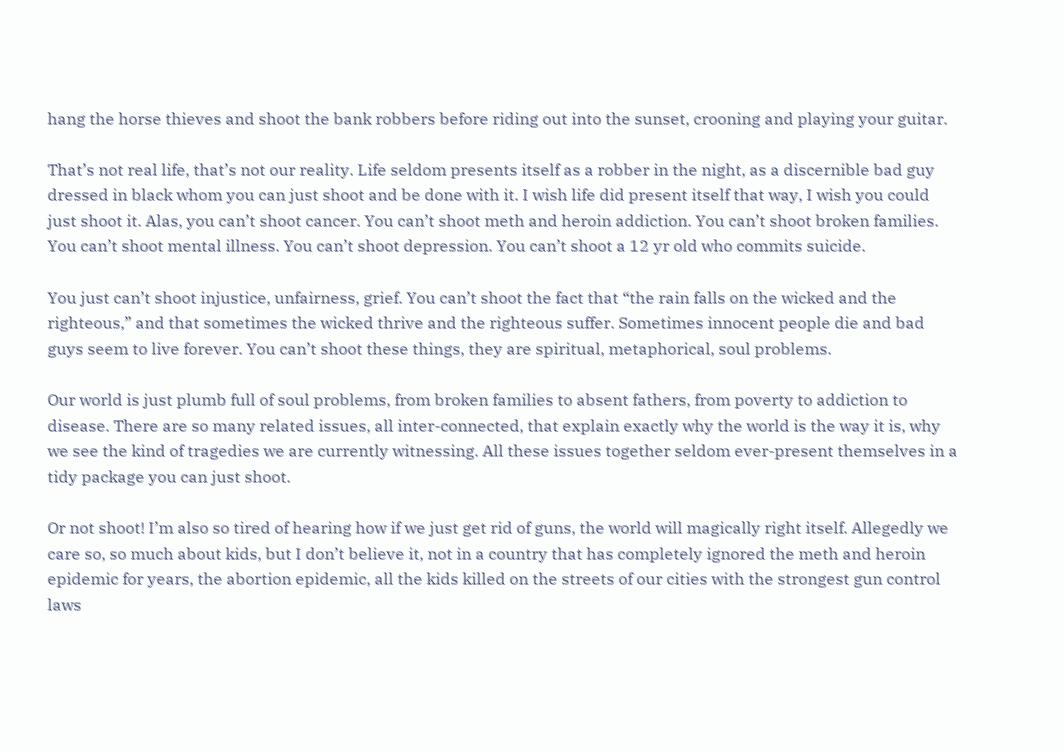hang the horse thieves and shoot the bank robbers before riding out into the sunset, crooning and playing your guitar.

That’s not real life, that’s not our reality. Life seldom presents itself as a robber in the night, as a discernible bad guy dressed in black whom you can just shoot and be done with it. I wish life did present itself that way, I wish you could just shoot it. Alas, you can’t shoot cancer. You can’t shoot meth and heroin addiction. You can’t shoot broken families. You can’t shoot mental illness. You can’t shoot depression. You can’t shoot a 12 yr old who commits suicide.

You just can’t shoot injustice, unfairness, grief. You can’t shoot the fact that “the rain falls on the wicked and the righteous,” and that sometimes the wicked thrive and the righteous suffer. Sometimes innocent people die and bad guys seem to live forever. You can’t shoot these things, they are spiritual, metaphorical, soul problems.

Our world is just plumb full of soul problems, from broken families to absent fathers, from poverty to addiction to disease. There are so many related issues, all inter-connected, that explain exactly why the world is the way it is, why we see the kind of tragedies we are currently witnessing. All these issues together seldom ever-present themselves in a tidy package you can just shoot.

Or not shoot! I’m also so tired of hearing how if we just get rid of guns, the world will magically right itself. Allegedly we care so, so much about kids, but I don’t believe it, not in a country that has completely ignored the meth and heroin epidemic for years, the abortion epidemic, all the kids killed on the streets of our cities with the strongest gun control laws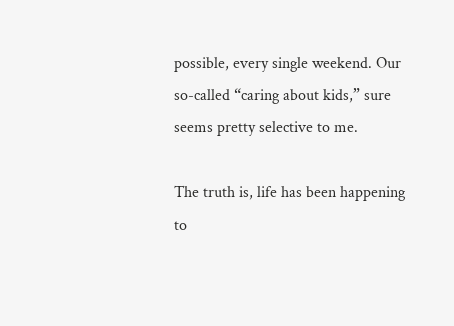possible, every single weekend. Our so-called “caring about kids,” sure seems pretty selective to me.

The truth is, life has been happening to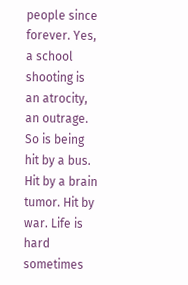people since forever. Yes, a school shooting is an atrocity, an outrage. So is being hit by a bus. Hit by a brain tumor. Hit by war. Life is hard sometimes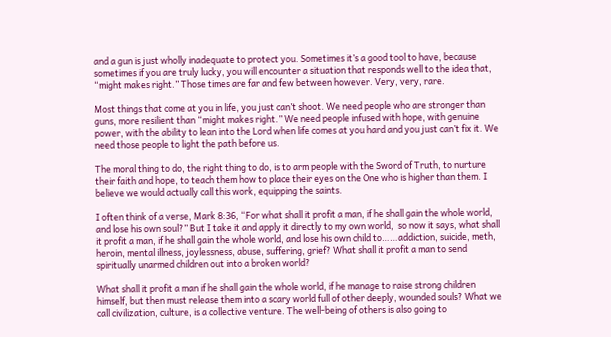and a gun is just wholly inadequate to protect you. Sometimes it’s a good tool to have, because sometimes if you are truly lucky, you will encounter a situation that responds well to the idea that, “might makes right.” Those times are far and few between however. Very, very, rare.

Most things that come at you in life, you just can’t shoot. We need people who are stronger than guns, more resilient than “might makes right.” We need people infused with hope, with genuine power, with the ability to lean into the Lord when life comes at you hard and you just can’t fix it. We need those people to light the path before us.

The moral thing to do, the right thing to do, is to arm people with the Sword of Truth, to nurture their faith and hope, to teach them how to place their eyes on the One who is higher than them. I believe we would actually call this work, equipping the saints.

I often think of a verse, Mark 8:36, “For what shall it profit a man, if he shall gain the whole world, and lose his own soul?” But I take it and apply it directly to my own world,  so now it says, what shall it profit a man, if he shall gain the whole world, and lose his own child to……addiction, suicide, meth, heroin, mental illness, joylessness, abuse, suffering, grief? What shall it profit a man to send spiritually unarmed children out into a broken world?

What shall it profit a man if he shall gain the whole world, if he manage to raise strong children himself, but then must release them into a scary world full of other deeply, wounded souls? What we call civilization, culture, is a collective venture. The well-being of others is also going to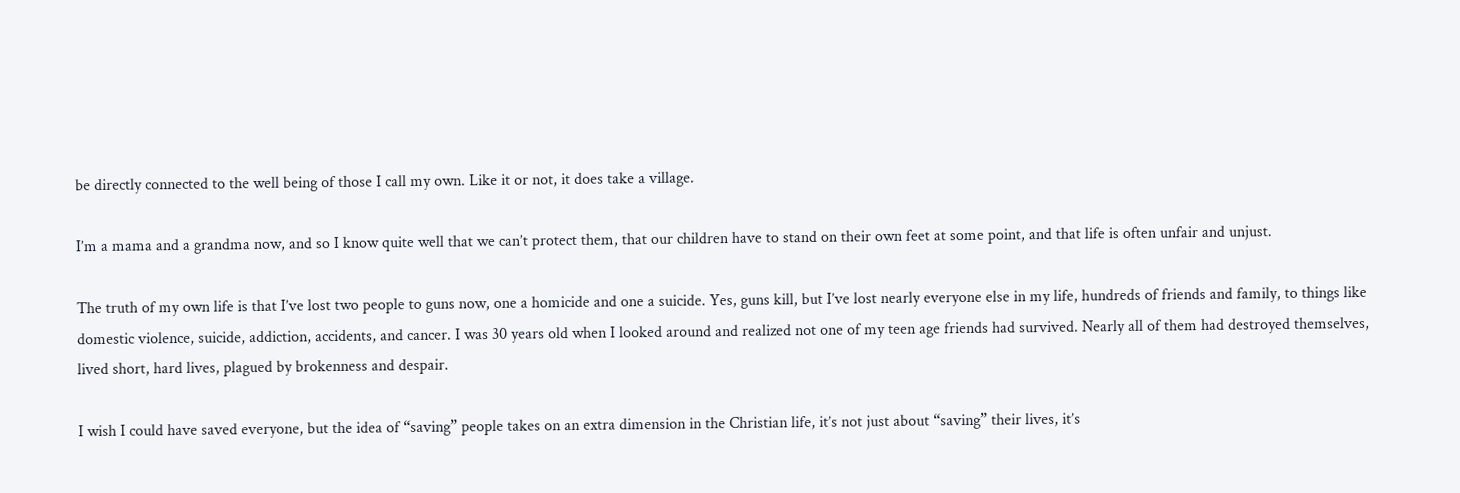be directly connected to the well being of those I call my own. Like it or not, it does take a village.

I’m a mama and a grandma now, and so I know quite well that we can’t protect them, that our children have to stand on their own feet at some point, and that life is often unfair and unjust.

The truth of my own life is that I’ve lost two people to guns now, one a homicide and one a suicide. Yes, guns kill, but I’ve lost nearly everyone else in my life, hundreds of friends and family, to things like domestic violence, suicide, addiction, accidents, and cancer. I was 30 years old when I looked around and realized not one of my teen age friends had survived. Nearly all of them had destroyed themselves, lived short, hard lives, plagued by brokenness and despair.

I wish I could have saved everyone, but the idea of “saving” people takes on an extra dimension in the Christian life, it’s not just about “saving” their lives, it’s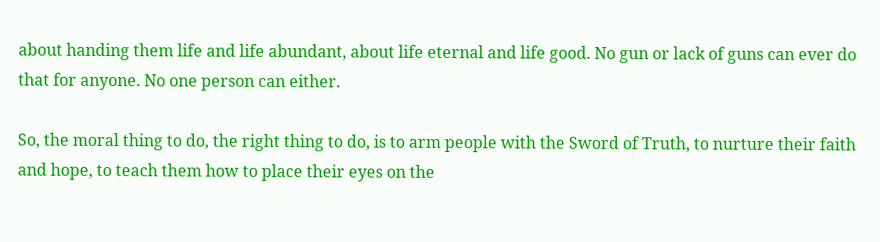about handing them life and life abundant, about life eternal and life good. No gun or lack of guns can ever do that for anyone. No one person can either.

So, the moral thing to do, the right thing to do, is to arm people with the Sword of Truth, to nurture their faith and hope, to teach them how to place their eyes on the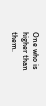One who is higher than them.